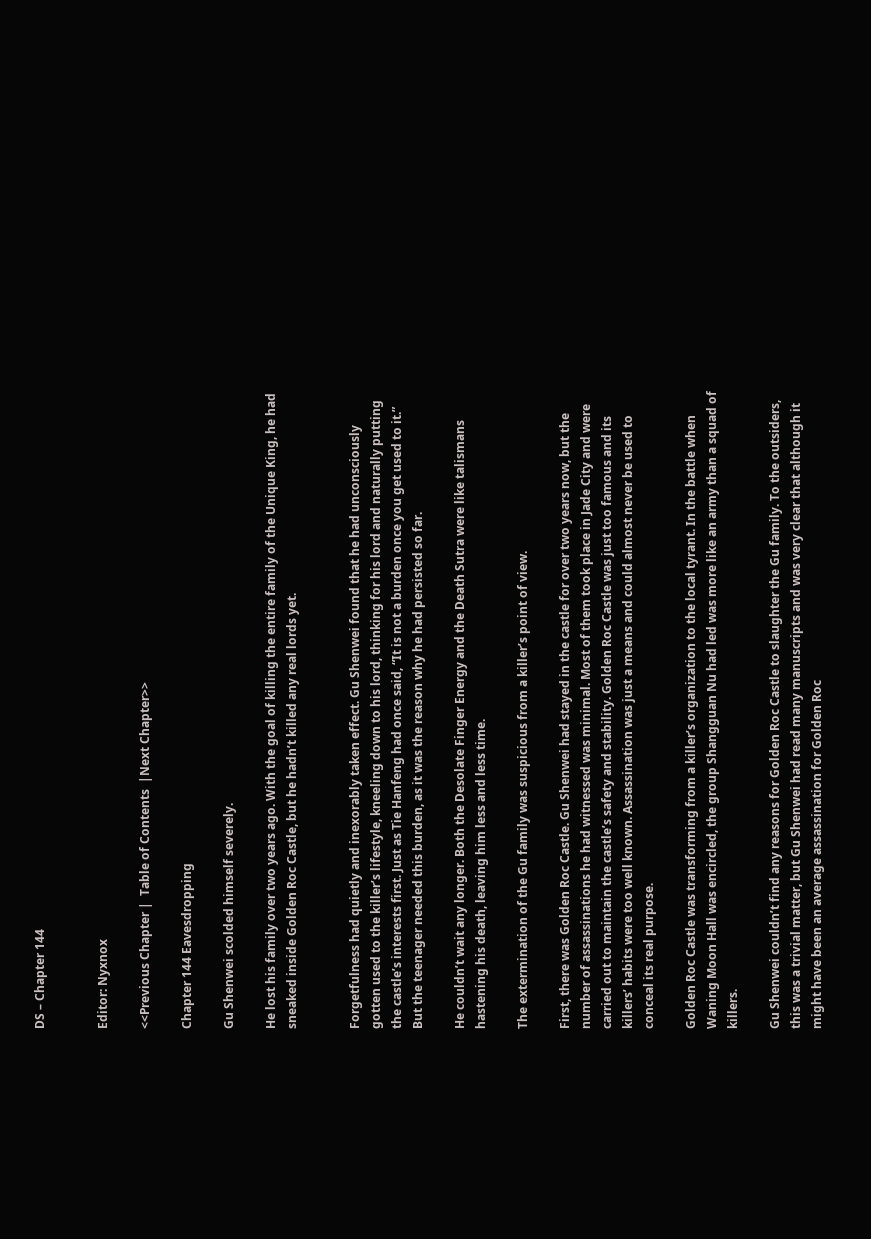DS – Chapter 144


Editor: Nyxnox

<<Previous Chapter |  Table of Contents  |Next Chapter>>

Chapter 144 Eavesdropping

Gu Shenwei scolded himself severely.

He lost his family over two years ago. With the goal of killing the entire family of the Unique King, he had sneaked inside Golden Roc Castle, but he hadn’t killed any real lords yet.


Forgetfulness had quietly and inexorably taken effect. Gu Shenwei found that he had unconsciously gotten used to the killer’s lifestyle, kneeling down to his lord, thinking for his lord and naturally putting the castle’s interests first. Just as Tie Hanfeng had once said, “It is not a burden once you get used to it.” But the teenager needed this burden, as it was the reason why he had persisted so far.

He couldn’t wait any longer. Both the Desolate Finger Energy and the Death Sutra were like talismans hastening his death, leaving him less and less time.

The extermination of the Gu family was suspicious from a killer’s point of view.

First, there was Golden Roc Castle. Gu Shenwei had stayed in the castle for over two years now, but the number of assassinations he had witnessed was minimal. Most of them took place in Jade City and were carried out to maintain the castle’s safety and stability. Golden Roc Castle was just too famous and its killers’ habits were too well known. Assassination was just a means and could almost never be used to conceal its real purpose.

Golden Roc Castle was transforming from a killer’s organization to the local tyrant. In the battle when Waning Moon Hall was encircled, the group Shangguan Nu had led was more like an army than a squad of killers.

Gu Shenwei couldn’t find any reasons for Golden Roc Castle to slaughter the Gu family. To the outsiders, this was a trivial matter, but Gu Shenwei had read many manuscripts and was very clear that although it might have been an average assassination for Golden Roc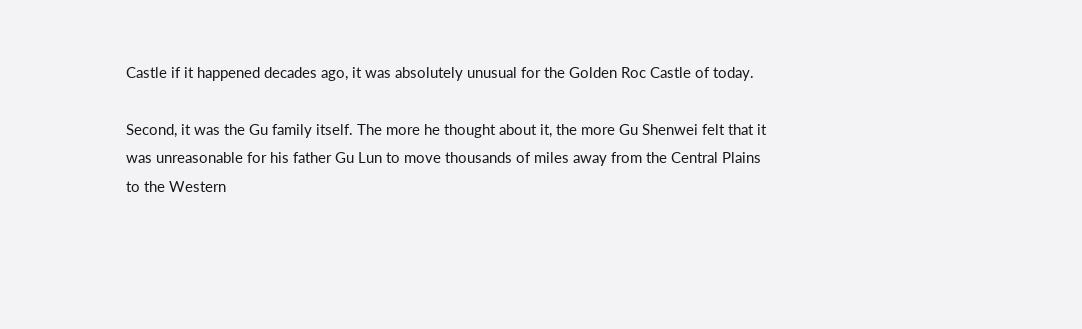Castle if it happened decades ago, it was absolutely unusual for the Golden Roc Castle of today.

Second, it was the Gu family itself. The more he thought about it, the more Gu Shenwei felt that it was unreasonable for his father Gu Lun to move thousands of miles away from the Central Plains to the Western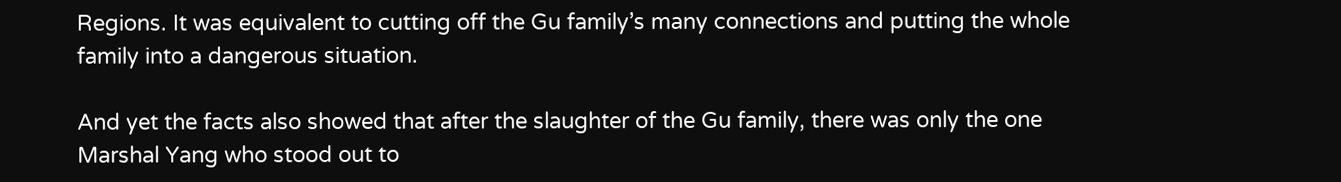Regions. It was equivalent to cutting off the Gu family’s many connections and putting the whole family into a dangerous situation.

And yet the facts also showed that after the slaughter of the Gu family, there was only the one Marshal Yang who stood out to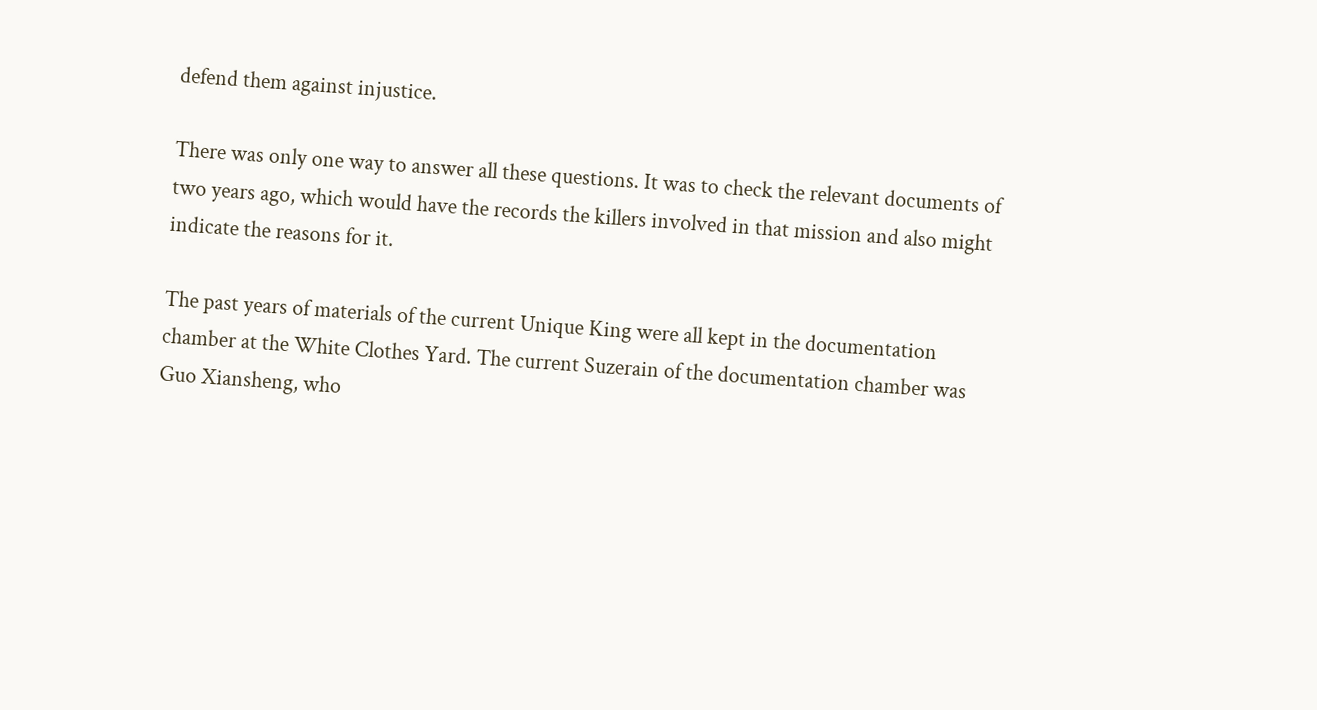defend them against injustice.

There was only one way to answer all these questions. It was to check the relevant documents of two years ago, which would have the records the killers involved in that mission and also might indicate the reasons for it.

The past years of materials of the current Unique King were all kept in the documentation chamber at the White Clothes Yard. The current Suzerain of the documentation chamber was Guo Xiansheng, who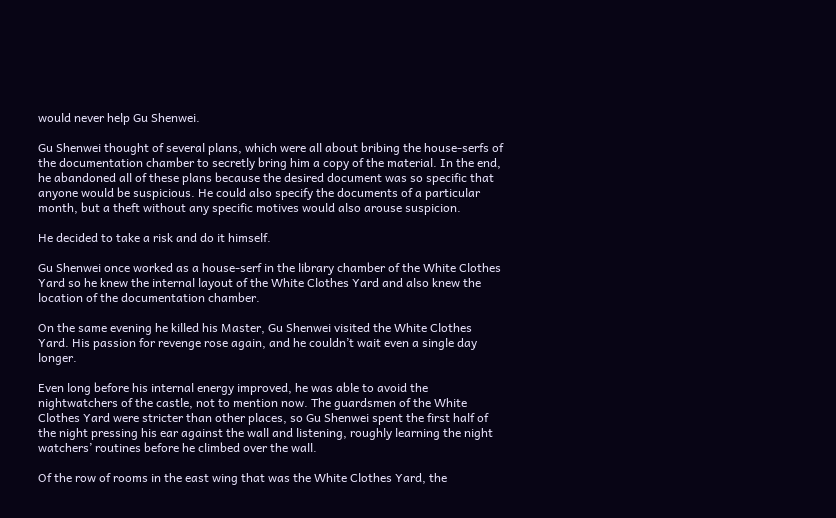would never help Gu Shenwei.

Gu Shenwei thought of several plans, which were all about bribing the house-serfs of the documentation chamber to secretly bring him a copy of the material. In the end, he abandoned all of these plans because the desired document was so specific that anyone would be suspicious. He could also specify the documents of a particular month, but a theft without any specific motives would also arouse suspicion.

He decided to take a risk and do it himself.

Gu Shenwei once worked as a house-serf in the library chamber of the White Clothes Yard so he knew the internal layout of the White Clothes Yard and also knew the location of the documentation chamber.

On the same evening he killed his Master, Gu Shenwei visited the White Clothes Yard. His passion for revenge rose again, and he couldn’t wait even a single day longer.

Even long before his internal energy improved, he was able to avoid the nightwatchers of the castle, not to mention now. The guardsmen of the White Clothes Yard were stricter than other places, so Gu Shenwei spent the first half of the night pressing his ear against the wall and listening, roughly learning the night watchers’ routines before he climbed over the wall.

Of the row of rooms in the east wing that was the White Clothes Yard, the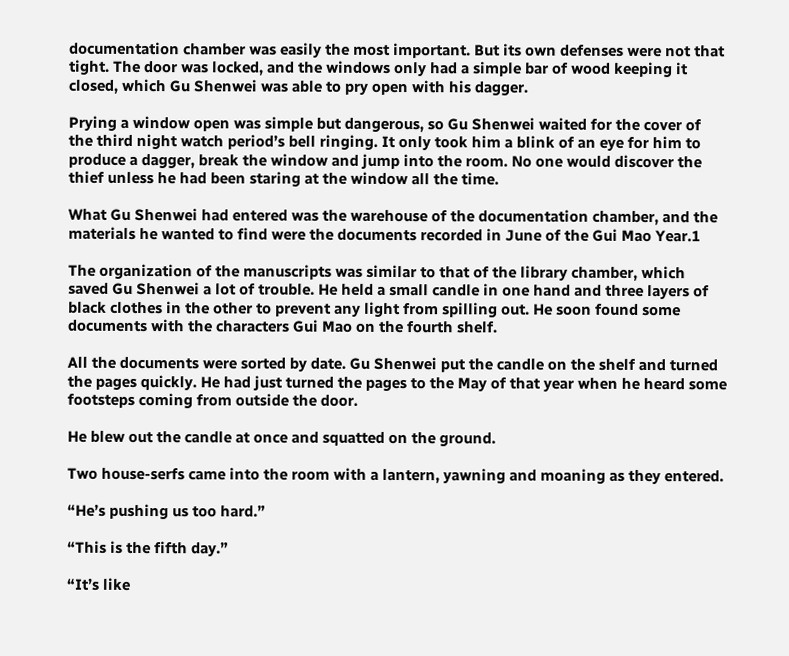documentation chamber was easily the most important. But its own defenses were not that tight. The door was locked, and the windows only had a simple bar of wood keeping it closed, which Gu Shenwei was able to pry open with his dagger.

Prying a window open was simple but dangerous, so Gu Shenwei waited for the cover of the third night watch period’s bell ringing. It only took him a blink of an eye for him to produce a dagger, break the window and jump into the room. No one would discover the thief unless he had been staring at the window all the time.

What Gu Shenwei had entered was the warehouse of the documentation chamber, and the materials he wanted to find were the documents recorded in June of the Gui Mao Year.1

The organization of the manuscripts was similar to that of the library chamber, which saved Gu Shenwei a lot of trouble. He held a small candle in one hand and three layers of black clothes in the other to prevent any light from spilling out. He soon found some documents with the characters Gui Mao on the fourth shelf.

All the documents were sorted by date. Gu Shenwei put the candle on the shelf and turned the pages quickly. He had just turned the pages to the May of that year when he heard some footsteps coming from outside the door.

He blew out the candle at once and squatted on the ground.

Two house-serfs came into the room with a lantern, yawning and moaning as they entered.

“He’s pushing us too hard.”

“This is the fifth day.”

“It’s like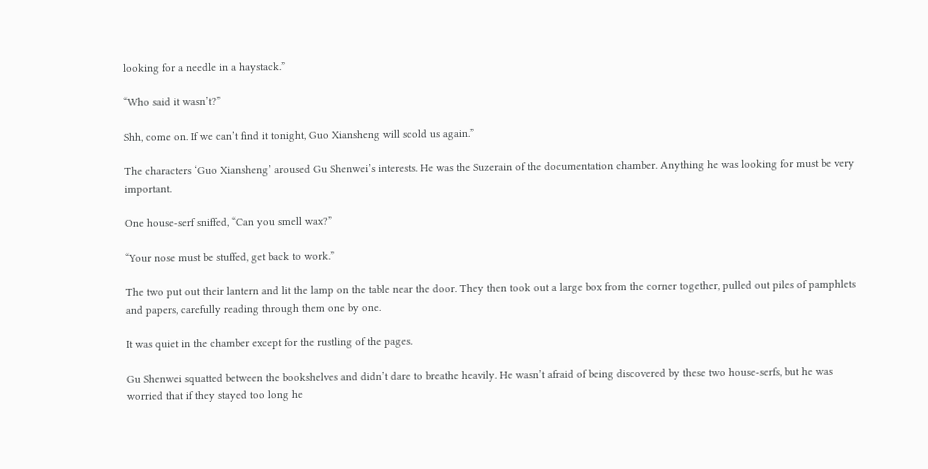looking for a needle in a haystack.”

“Who said it wasn’t?”

Shh, come on. If we can’t find it tonight, Guo Xiansheng will scold us again.”

The characters ‘Guo Xiansheng’ aroused Gu Shenwei’s interests. He was the Suzerain of the documentation chamber. Anything he was looking for must be very important.

One house-serf sniffed, “Can you smell wax?”

“Your nose must be stuffed, get back to work.”

The two put out their lantern and lit the lamp on the table near the door. They then took out a large box from the corner together, pulled out piles of pamphlets and papers, carefully reading through them one by one.

It was quiet in the chamber except for the rustling of the pages.

Gu Shenwei squatted between the bookshelves and didn’t dare to breathe heavily. He wasn’t afraid of being discovered by these two house-serfs, but he was worried that if they stayed too long he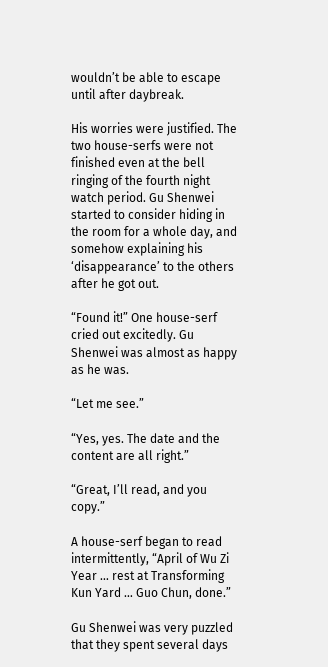wouldn’t be able to escape until after daybreak.

His worries were justified. The two house-serfs were not finished even at the bell ringing of the fourth night watch period. Gu Shenwei started to consider hiding in the room for a whole day, and somehow explaining his ‘disappearance’ to the others after he got out.

“Found it!” One house-serf cried out excitedly. Gu Shenwei was almost as happy as he was.

“Let me see.”

“Yes, yes. The date and the content are all right.”

“Great, I’ll read, and you copy.”

A house-serf began to read intermittently, “April of Wu Zi Year … rest at Transforming Kun Yard … Guo Chun, done.”

Gu Shenwei was very puzzled that they spent several days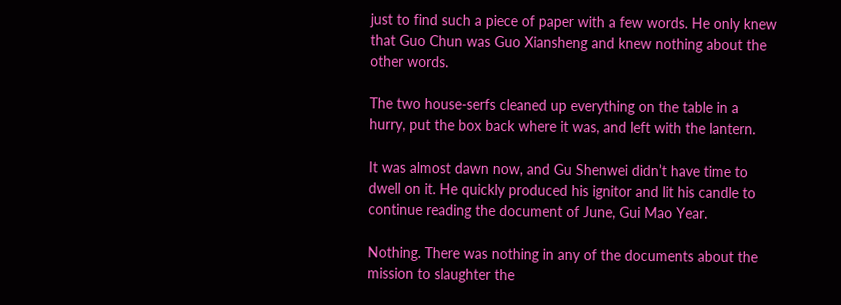just to find such a piece of paper with a few words. He only knew that Guo Chun was Guo Xiansheng and knew nothing about the other words.

The two house-serfs cleaned up everything on the table in a hurry, put the box back where it was, and left with the lantern.

It was almost dawn now, and Gu Shenwei didn’t have time to dwell on it. He quickly produced his ignitor and lit his candle to continue reading the document of June, Gui Mao Year.

Nothing. There was nothing in any of the documents about the mission to slaughter the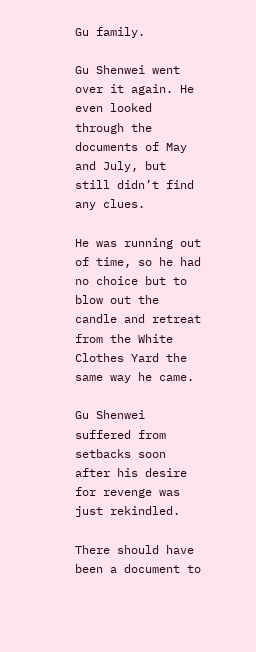Gu family.

Gu Shenwei went over it again. He even looked through the documents of May and July, but still didn’t find any clues.

He was running out of time, so he had no choice but to blow out the candle and retreat from the White Clothes Yard the same way he came.

Gu Shenwei suffered from setbacks soon after his desire for revenge was just rekindled.

There should have been a document to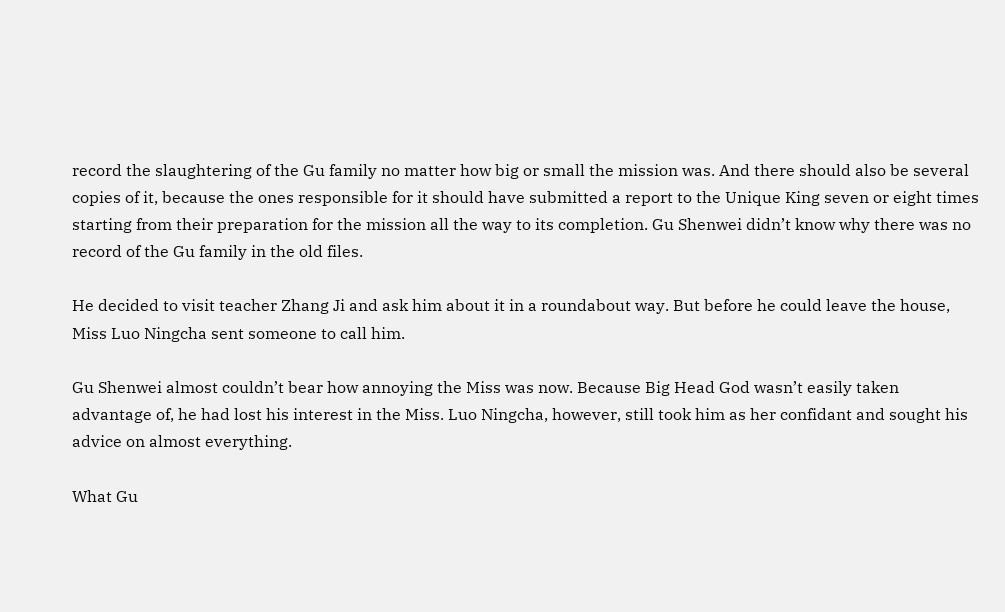record the slaughtering of the Gu family no matter how big or small the mission was. And there should also be several copies of it, because the ones responsible for it should have submitted a report to the Unique King seven or eight times starting from their preparation for the mission all the way to its completion. Gu Shenwei didn’t know why there was no record of the Gu family in the old files.

He decided to visit teacher Zhang Ji and ask him about it in a roundabout way. But before he could leave the house, Miss Luo Ningcha sent someone to call him.

Gu Shenwei almost couldn’t bear how annoying the Miss was now. Because Big Head God wasn’t easily taken advantage of, he had lost his interest in the Miss. Luo Ningcha, however, still took him as her confidant and sought his advice on almost everything.

What Gu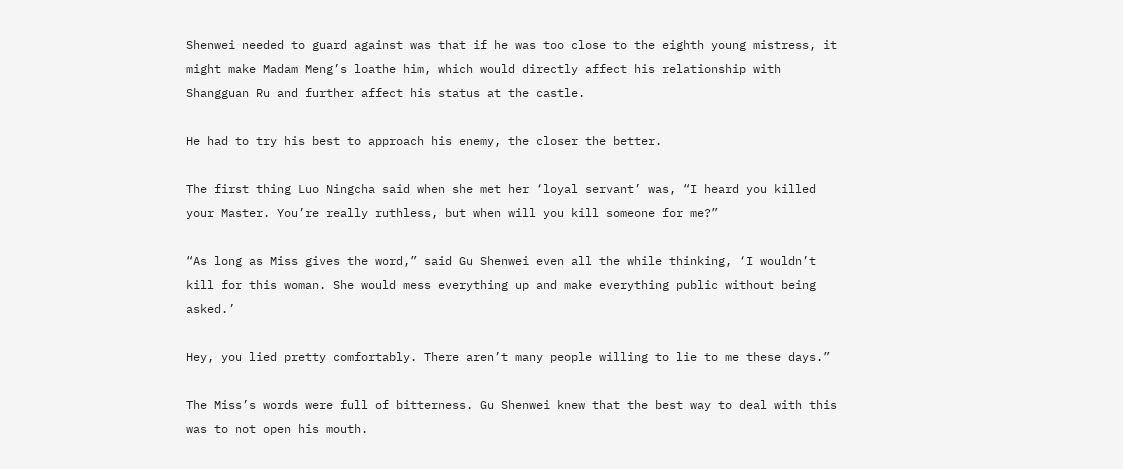Shenwei needed to guard against was that if he was too close to the eighth young mistress, it might make Madam Meng’s loathe him, which would directly affect his relationship with Shangguan Ru and further affect his status at the castle.

He had to try his best to approach his enemy, the closer the better.

The first thing Luo Ningcha said when she met her ‘loyal servant’ was, “I heard you killed your Master. You’re really ruthless, but when will you kill someone for me?”

“As long as Miss gives the word,” said Gu Shenwei even all the while thinking, ‘I wouldn’t kill for this woman. She would mess everything up and make everything public without being asked.’

Hey, you lied pretty comfortably. There aren’t many people willing to lie to me these days.”

The Miss’s words were full of bitterness. Gu Shenwei knew that the best way to deal with this was to not open his mouth.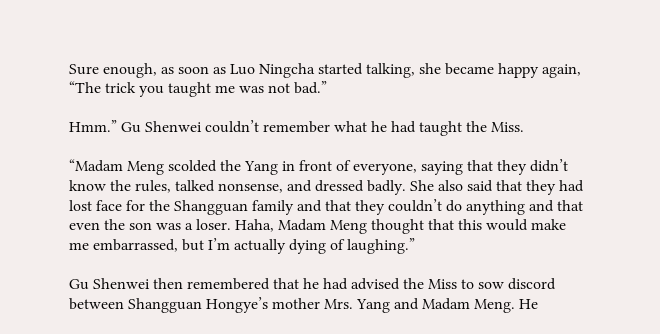Sure enough, as soon as Luo Ningcha started talking, she became happy again, “The trick you taught me was not bad.”

Hmm.” Gu Shenwei couldn’t remember what he had taught the Miss.

“Madam Meng scolded the Yang in front of everyone, saying that they didn’t know the rules, talked nonsense, and dressed badly. She also said that they had lost face for the Shangguan family and that they couldn’t do anything and that even the son was a loser. Haha, Madam Meng thought that this would make me embarrassed, but I’m actually dying of laughing.”

Gu Shenwei then remembered that he had advised the Miss to sow discord between Shangguan Hongye’s mother Mrs. Yang and Madam Meng. He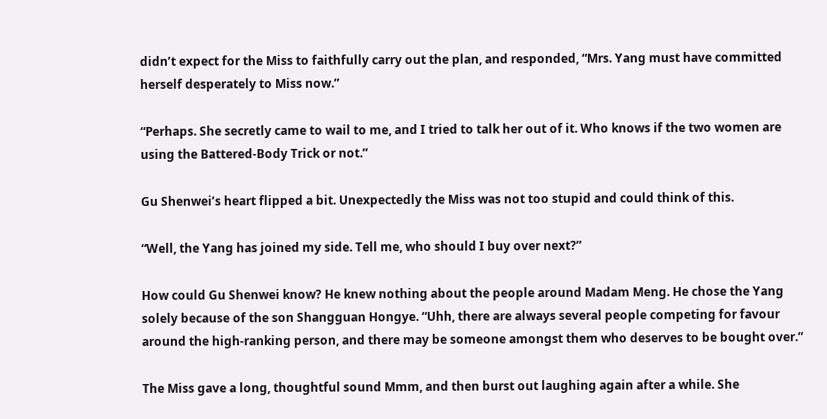didn’t expect for the Miss to faithfully carry out the plan, and responded, “Mrs. Yang must have committed herself desperately to Miss now.”

“Perhaps. She secretly came to wail to me, and I tried to talk her out of it. Who knows if the two women are using the Battered-Body Trick or not.”

Gu Shenwei’s heart flipped a bit. Unexpectedly the Miss was not too stupid and could think of this.

“Well, the Yang has joined my side. Tell me, who should I buy over next?”

How could Gu Shenwei know? He knew nothing about the people around Madam Meng. He chose the Yang solely because of the son Shangguan Hongye. “Uhh, there are always several people competing for favour around the high-ranking person, and there may be someone amongst them who deserves to be bought over.”

The Miss gave a long, thoughtful sound Mmm, and then burst out laughing again after a while. She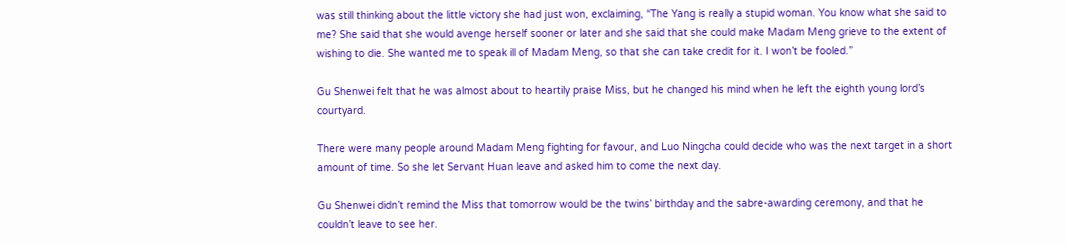was still thinking about the little victory she had just won, exclaiming, “The Yang is really a stupid woman. You know what she said to me? She said that she would avenge herself sooner or later and she said that she could make Madam Meng grieve to the extent of wishing to die. She wanted me to speak ill of Madam Meng, so that she can take credit for it. I won’t be fooled.”

Gu Shenwei felt that he was almost about to heartily praise Miss, but he changed his mind when he left the eighth young lord’s courtyard.

There were many people around Madam Meng fighting for favour, and Luo Ningcha could decide who was the next target in a short amount of time. So she let Servant Huan leave and asked him to come the next day.

Gu Shenwei didn’t remind the Miss that tomorrow would be the twins’ birthday and the sabre-awarding ceremony, and that he couldn’t leave to see her.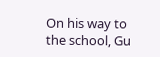On his way to the school, Gu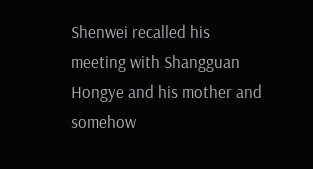Shenwei recalled his meeting with Shangguan Hongye and his mother and somehow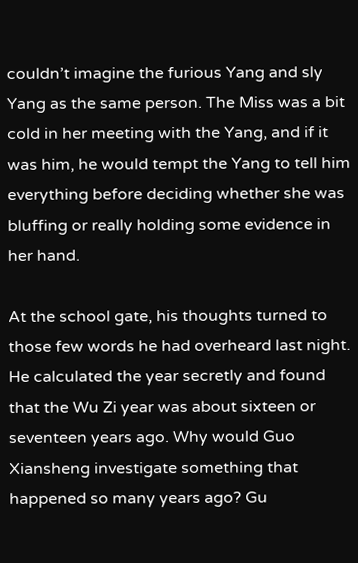couldn’t imagine the furious Yang and sly Yang as the same person. The Miss was a bit cold in her meeting with the Yang, and if it was him, he would tempt the Yang to tell him everything before deciding whether she was bluffing or really holding some evidence in her hand.

At the school gate, his thoughts turned to those few words he had overheard last night. He calculated the year secretly and found that the Wu Zi year was about sixteen or seventeen years ago. Why would Guo Xiansheng investigate something that happened so many years ago? Gu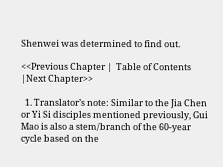Shenwei was determined to find out.

<<Previous Chapter |  Table of Contents  |Next Chapter>>

  1. Translator’s note: Similar to the Jia Chen or Yi Si disciples mentioned previously, Gui Mao is also a stem/branch of the 60-year cycle based on the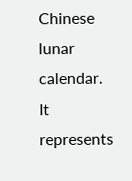Chinese lunar calendar. It represents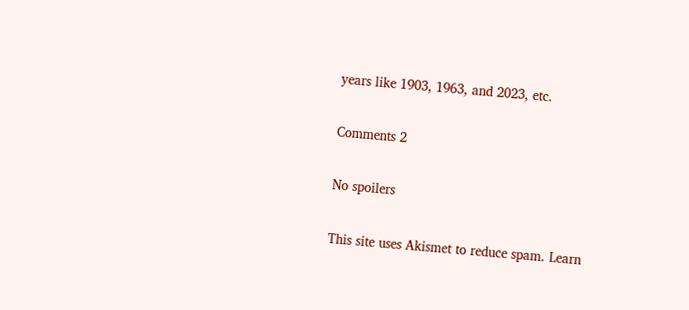years like 1903, 1963, and 2023, etc.

Comments 2

No spoilers

This site uses Akismet to reduce spam. Learn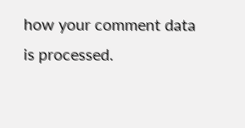how your comment data is processed.